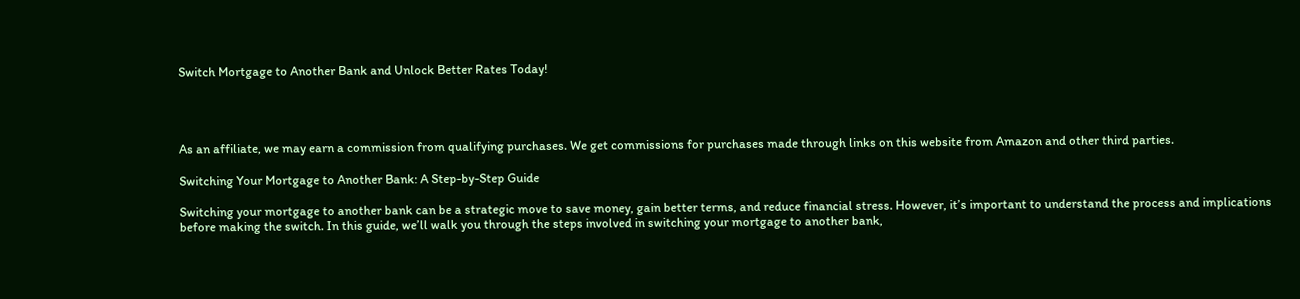Switch Mortgage to Another Bank and Unlock Better Rates Today!




As an affiliate, we may earn a commission from qualifying purchases. We get commissions for purchases made through links on this website from Amazon and other third parties.

Switching Your Mortgage to Another Bank: A Step-by-Step Guide

Switching your mortgage to another bank can be a strategic move to save money, gain better terms, and reduce financial stress. However, it’s important to understand the process and implications before making the switch. In this guide, we’ll walk you through the steps involved in switching your mortgage to another bank,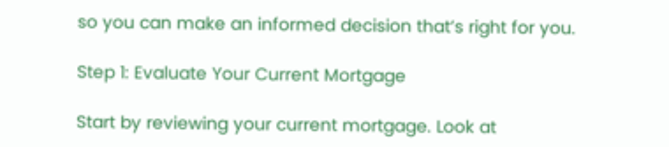so you can make an informed decision that’s right for you.

Step 1: Evaluate Your Current Mortgage

Start by reviewing your current mortgage. Look at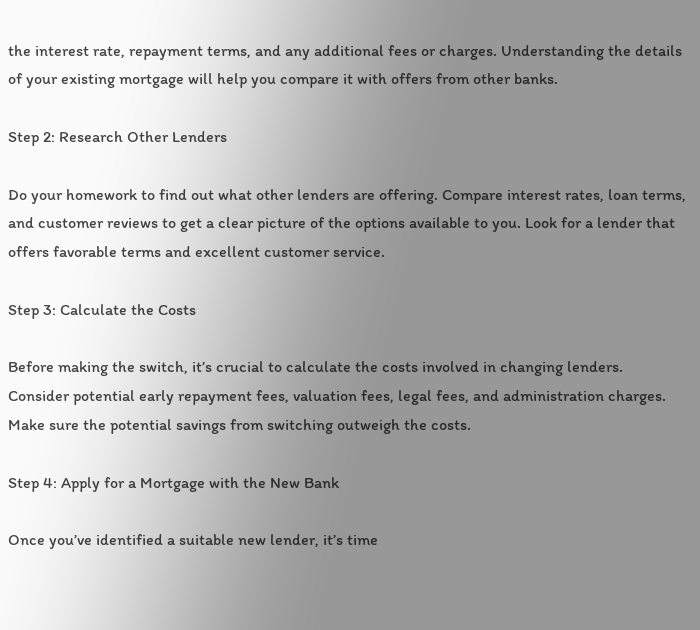the interest rate, repayment terms, and any additional fees or charges. Understanding the details of your existing mortgage will help you compare it with offers from other banks.

Step 2: Research Other Lenders

Do your homework to find out what other lenders are offering. Compare interest rates, loan terms, and customer reviews to get a clear picture of the options available to you. Look for a lender that offers favorable terms and excellent customer service.

Step 3: Calculate the Costs

Before making the switch, it’s crucial to calculate the costs involved in changing lenders. Consider potential early repayment fees, valuation fees, legal fees, and administration charges. Make sure the potential savings from switching outweigh the costs.

Step 4: Apply for a Mortgage with the New Bank

Once you’ve identified a suitable new lender, it’s time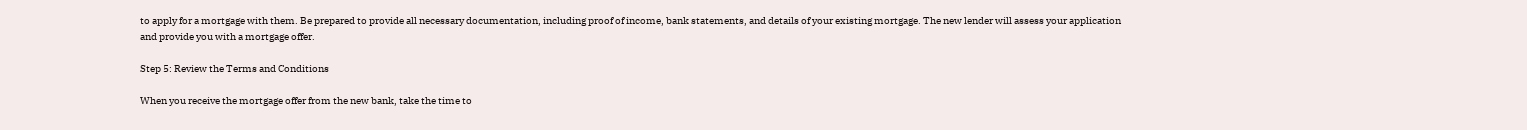to apply for a mortgage with them. Be prepared to provide all necessary documentation, including proof of income, bank statements, and details of your existing mortgage. The new lender will assess your application and provide you with a mortgage offer.

Step 5: Review the Terms and Conditions

When you receive the mortgage offer from the new bank, take the time to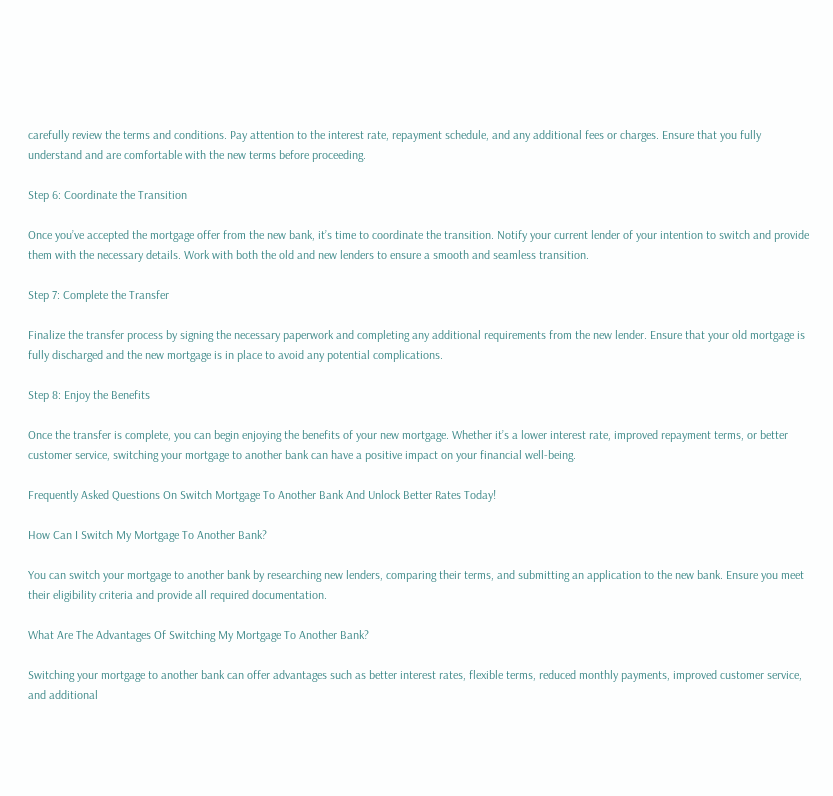carefully review the terms and conditions. Pay attention to the interest rate, repayment schedule, and any additional fees or charges. Ensure that you fully understand and are comfortable with the new terms before proceeding.

Step 6: Coordinate the Transition

Once you’ve accepted the mortgage offer from the new bank, it’s time to coordinate the transition. Notify your current lender of your intention to switch and provide them with the necessary details. Work with both the old and new lenders to ensure a smooth and seamless transition.

Step 7: Complete the Transfer

Finalize the transfer process by signing the necessary paperwork and completing any additional requirements from the new lender. Ensure that your old mortgage is fully discharged and the new mortgage is in place to avoid any potential complications.

Step 8: Enjoy the Benefits

Once the transfer is complete, you can begin enjoying the benefits of your new mortgage. Whether it’s a lower interest rate, improved repayment terms, or better customer service, switching your mortgage to another bank can have a positive impact on your financial well-being.

Frequently Asked Questions On Switch Mortgage To Another Bank And Unlock Better Rates Today!

How Can I Switch My Mortgage To Another Bank?

You can switch your mortgage to another bank by researching new lenders, comparing their terms, and submitting an application to the new bank. Ensure you meet their eligibility criteria and provide all required documentation.

What Are The Advantages Of Switching My Mortgage To Another Bank?

Switching your mortgage to another bank can offer advantages such as better interest rates, flexible terms, reduced monthly payments, improved customer service, and additional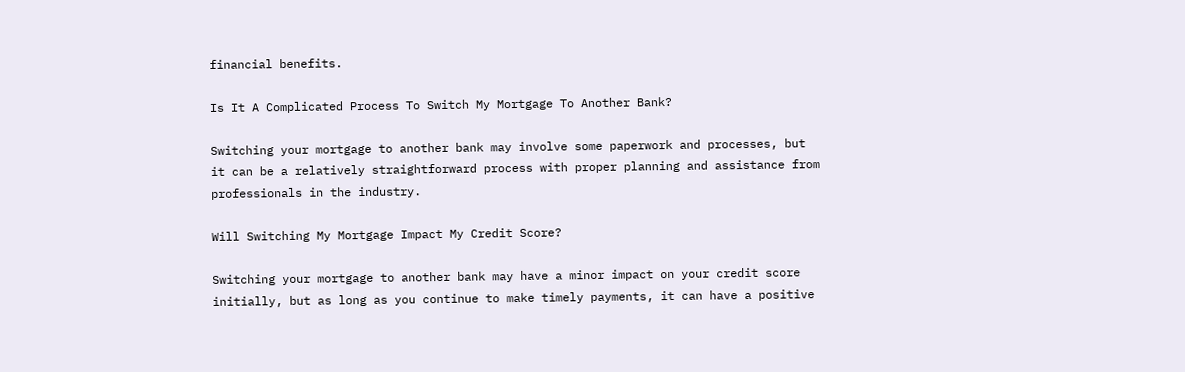financial benefits.

Is It A Complicated Process To Switch My Mortgage To Another Bank?

Switching your mortgage to another bank may involve some paperwork and processes, but it can be a relatively straightforward process with proper planning and assistance from professionals in the industry.

Will Switching My Mortgage Impact My Credit Score?

Switching your mortgage to another bank may have a minor impact on your credit score initially, but as long as you continue to make timely payments, it can have a positive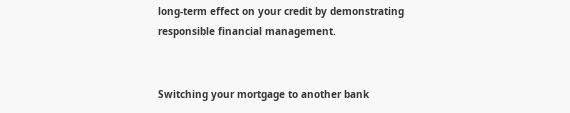long-term effect on your credit by demonstrating responsible financial management.


Switching your mortgage to another bank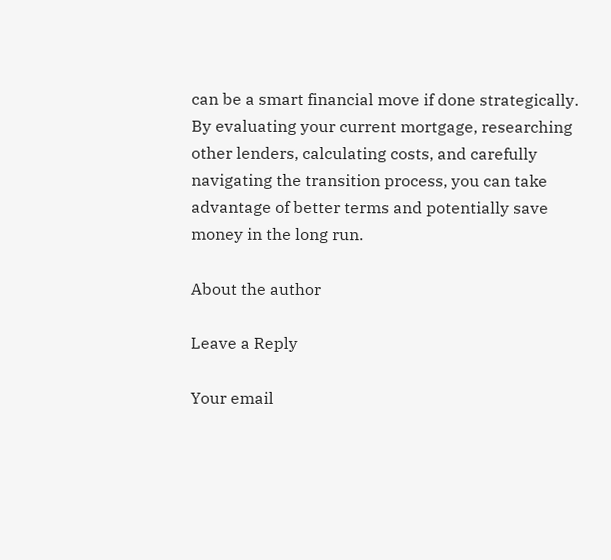can be a smart financial move if done strategically. By evaluating your current mortgage, researching other lenders, calculating costs, and carefully navigating the transition process, you can take advantage of better terms and potentially save money in the long run.

About the author

Leave a Reply

Your email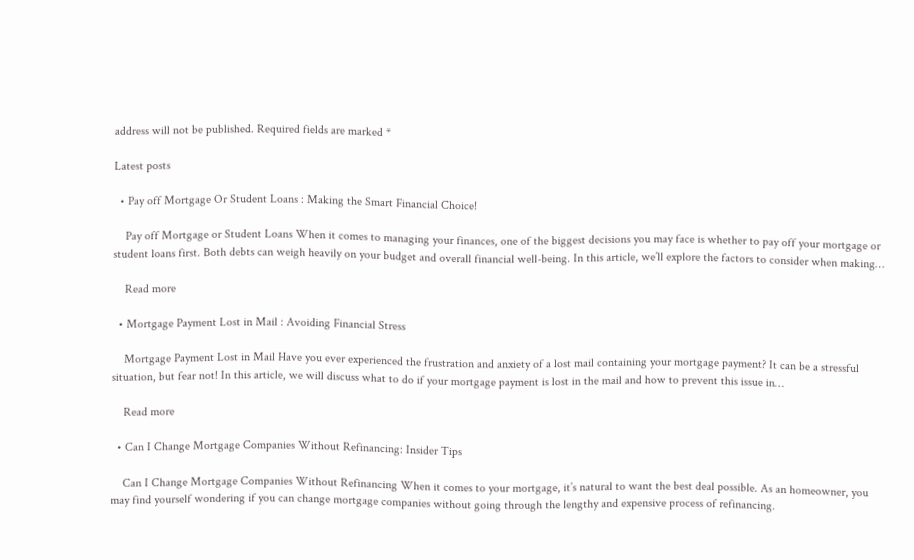address will not be published. Required fields are marked *

Latest posts

  • Pay off Mortgage Or Student Loans : Making the Smart Financial Choice!

    Pay off Mortgage or Student Loans When it comes to managing your finances, one of the biggest decisions you may face is whether to pay off your mortgage or student loans first. Both debts can weigh heavily on your budget and overall financial well-being. In this article, we’ll explore the factors to consider when making…

    Read more

  • Mortgage Payment Lost in Mail : Avoiding Financial Stress

    Mortgage Payment Lost in Mail Have you ever experienced the frustration and anxiety of a lost mail containing your mortgage payment? It can be a stressful situation, but fear not! In this article, we will discuss what to do if your mortgage payment is lost in the mail and how to prevent this issue in…

    Read more

  • Can I Change Mortgage Companies Without Refinancing: Insider Tips

    Can I Change Mortgage Companies Without Refinancing When it comes to your mortgage, it’s natural to want the best deal possible. As an homeowner, you may find yourself wondering if you can change mortgage companies without going through the lengthy and expensive process of refinancing.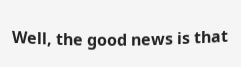Well, the good news is that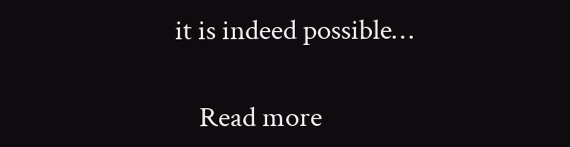it is indeed possible…

    Read more